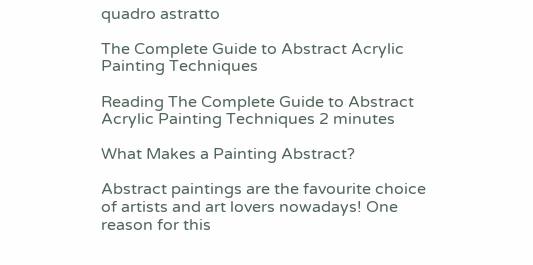quadro astratto

The Complete Guide to Abstract Acrylic Painting Techniques

Reading The Complete Guide to Abstract Acrylic Painting Techniques 2 minutes

What Makes a Painting Abstract?

Abstract paintings are the favourite choice of artists and art lovers nowadays! One reason for this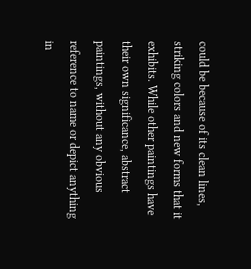could be because of its clean lines, striking colors and new forms that it exhibits. While other paintings have their own significance, abstract paintings, without any obvious reference to name or depict anything in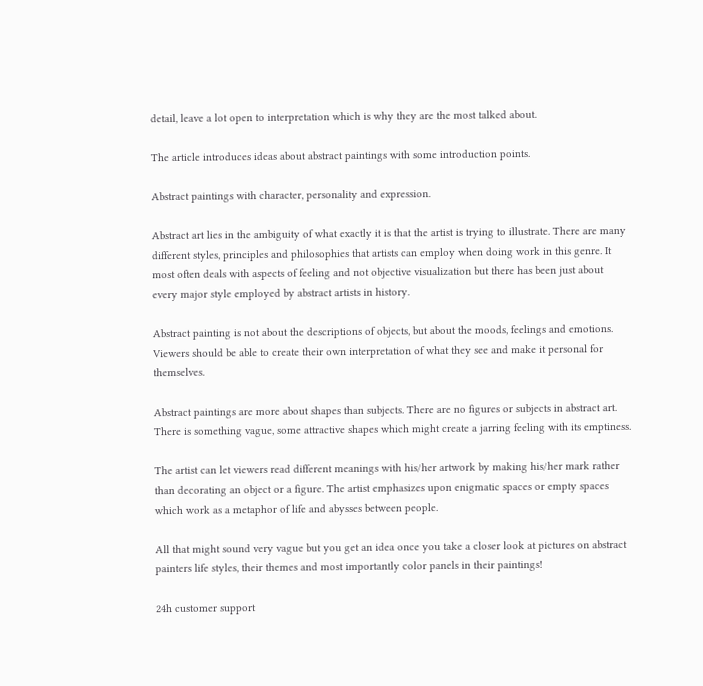detail, leave a lot open to interpretation which is why they are the most talked about.

The article introduces ideas about abstract paintings with some introduction points.

Abstract paintings with character, personality and expression.

Abstract art lies in the ambiguity of what exactly it is that the artist is trying to illustrate. There are many different styles, principles and philosophies that artists can employ when doing work in this genre. It most often deals with aspects of feeling and not objective visualization but there has been just about every major style employed by abstract artists in history.

Abstract painting is not about the descriptions of objects, but about the moods, feelings and emotions. Viewers should be able to create their own interpretation of what they see and make it personal for themselves.

Abstract paintings are more about shapes than subjects. There are no figures or subjects in abstract art. There is something vague, some attractive shapes which might create a jarring feeling with its emptiness.

The artist can let viewers read different meanings with his/her artwork by making his/her mark rather than decorating an object or a figure. The artist emphasizes upon enigmatic spaces or empty spaces which work as a metaphor of life and abysses between people.

All that might sound very vague but you get an idea once you take a closer look at pictures on abstract painters life styles, their themes and most importantly color panels in their paintings!

24h customer support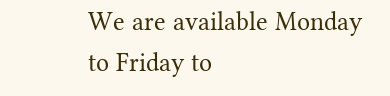We are available Monday to Friday to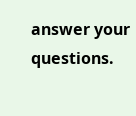answer your questions.